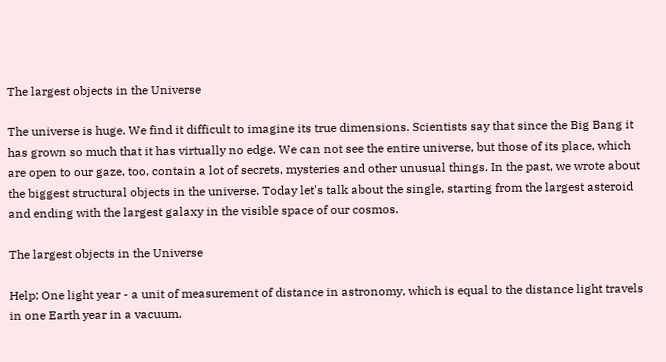The largest objects in the Universe

The universe is huge. We find it difficult to imagine its true dimensions. Scientists say that since the Big Bang it has grown so much that it has virtually no edge. We can not see the entire universe, but those of its place, which are open to our gaze, too, contain a lot of secrets, mysteries and other unusual things. In the past, we wrote about the biggest structural objects in the universe. Today let's talk about the single, starting from the largest asteroid and ending with the largest galaxy in the visible space of our cosmos.

The largest objects in the Universe

Help: One light year - a unit of measurement of distance in astronomy, which is equal to the distance light travels in one Earth year in a vacuum.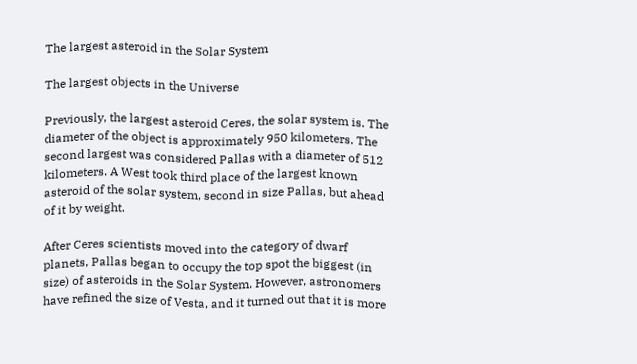The largest asteroid in the Solar System

The largest objects in the Universe

Previously, the largest asteroid Ceres, the solar system is. The diameter of the object is approximately 950 kilometers. The second largest was considered Pallas with a diameter of 512 kilometers. A West took third place of the largest known asteroid of the solar system, second in size Pallas, but ahead of it by weight.

After Ceres scientists moved into the category of dwarf planets, Pallas began to occupy the top spot the biggest (in size) of asteroids in the Solar System. However, astronomers have refined the size of Vesta, and it turned out that it is more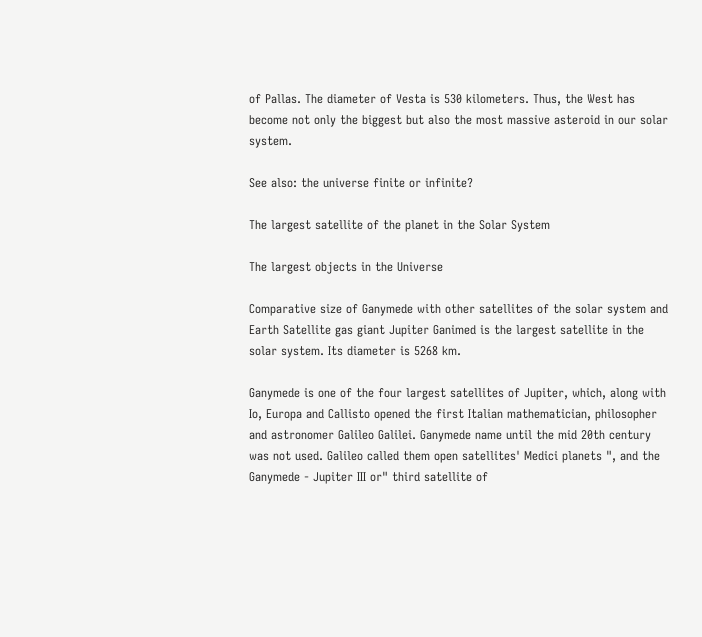of Pallas. The diameter of Vesta is 530 kilometers. Thus, the West has become not only the biggest but also the most massive asteroid in our solar system.

See also: the universe finite or infinite?

The largest satellite of the planet in the Solar System

The largest objects in the Universe

Comparative size of Ganymede with other satellites of the solar system and Earth Satellite gas giant Jupiter Ganimed is the largest satellite in the solar system. Its diameter is 5268 km.

Ganymede is one of the four largest satellites of Jupiter, which, along with Io, Europa and Callisto opened the first Italian mathematician, philosopher and astronomer Galileo Galilei. Ganymede name until the mid 20th century was not used. Galileo called them open satellites' Medici planets ", and the Ganymede - Jupiter III or" third satellite of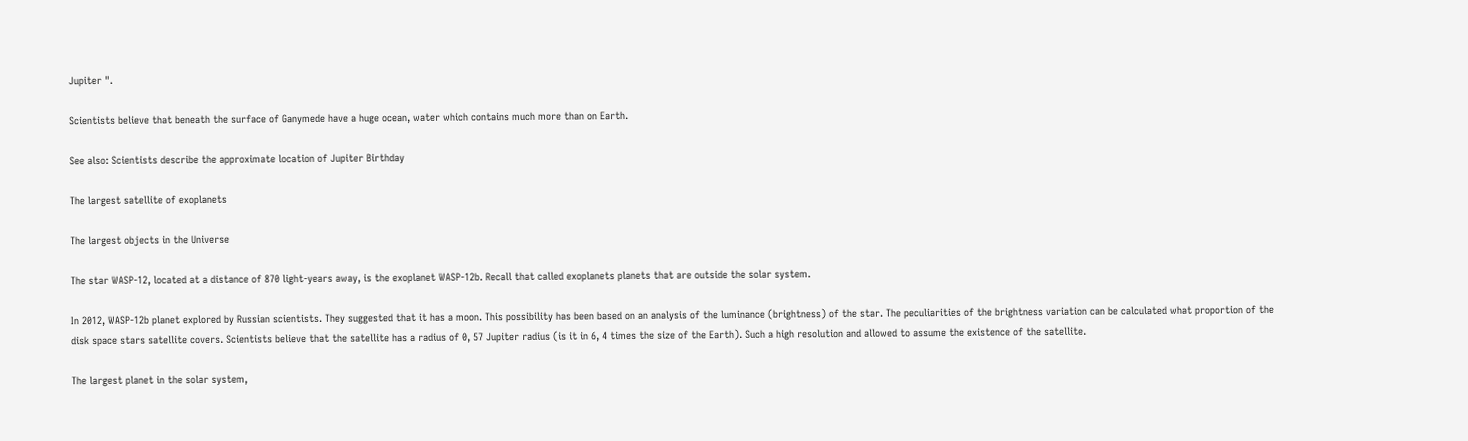Jupiter ".

Scientists believe that beneath the surface of Ganymede have a huge ocean, water which contains much more than on Earth.

See also: Scientists describe the approximate location of Jupiter Birthday

The largest satellite of exoplanets

The largest objects in the Universe

The star WASP-12, located at a distance of 870 light-years away, is the exoplanet WASP-12b. Recall that called exoplanets planets that are outside the solar system.

In 2012, WASP-12b planet explored by Russian scientists. They suggested that it has a moon. This possibility has been based on an analysis of the luminance (brightness) of the star. The peculiarities of the brightness variation can be calculated what proportion of the disk space stars satellite covers. Scientists believe that the satellite has a radius of 0, 57 Jupiter radius (is it in 6, 4 times the size of the Earth). Such a high resolution and allowed to assume the existence of the satellite.

The largest planet in the solar system,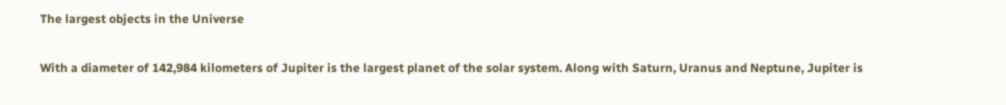The largest objects in the Universe

With a diameter of 142,984 kilometers of Jupiter is the largest planet of the solar system. Along with Saturn, Uranus and Neptune, Jupiter is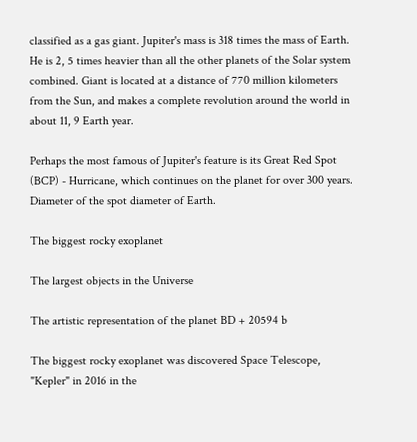classified as a gas giant. Jupiter's mass is 318 times the mass of Earth. He is 2, 5 times heavier than all the other planets of the Solar system combined. Giant is located at a distance of 770 million kilometers from the Sun, and makes a complete revolution around the world in about 11, 9 Earth year.

Perhaps the most famous of Jupiter's feature is its Great Red Spot (BCP) - Hurricane, which continues on the planet for over 300 years. Diameter of the spot diameter of Earth.

The biggest rocky exoplanet

The largest objects in the Universe

The artistic representation of the planet BD + 20594 b

The biggest rocky exoplanet was discovered Space Telescope, "Kepler" in 2016 in the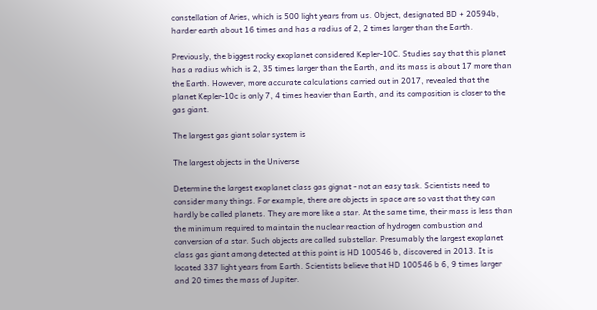constellation of Aries, which is 500 light years from us. Object, designated BD + 20594b, harder earth about 16 times and has a radius of 2, 2 times larger than the Earth.

Previously, the biggest rocky exoplanet considered Kepler-10C. Studies say that this planet has a radius which is 2, 35 times larger than the Earth, and its mass is about 17 more than the Earth. However, more accurate calculations carried out in 2017, revealed that the planet Kepler-10c is only 7, 4 times heavier than Earth, and its composition is closer to the gas giant.

The largest gas giant solar system is

The largest objects in the Universe

Determine the largest exoplanet class gas gignat - not an easy task. Scientists need to consider many things. For example, there are objects in space are so vast that they can hardly be called planets. They are more like a star. At the same time, their mass is less than the minimum required to maintain the nuclear reaction of hydrogen combustion and conversion of a star. Such objects are called substellar. Presumably the largest exoplanet class gas giant among detected at this point is HD 100546 b, discovered in 2013. It is located 337 light years from Earth. Scientists believe that HD 100546 b 6, 9 times larger and 20 times the mass of Jupiter.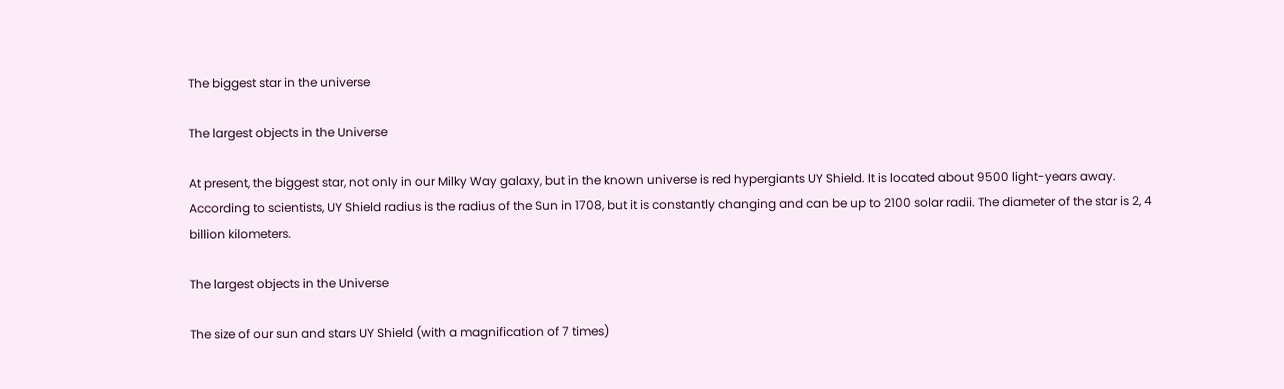The biggest star in the universe

The largest objects in the Universe

At present, the biggest star, not only in our Milky Way galaxy, but in the known universe is red hypergiants UY Shield. It is located about 9500 light-years away. According to scientists, UY Shield radius is the radius of the Sun in 1708, but it is constantly changing and can be up to 2100 solar radii. The diameter of the star is 2, 4 billion kilometers.

The largest objects in the Universe

The size of our sun and stars UY Shield (with a magnification of 7 times)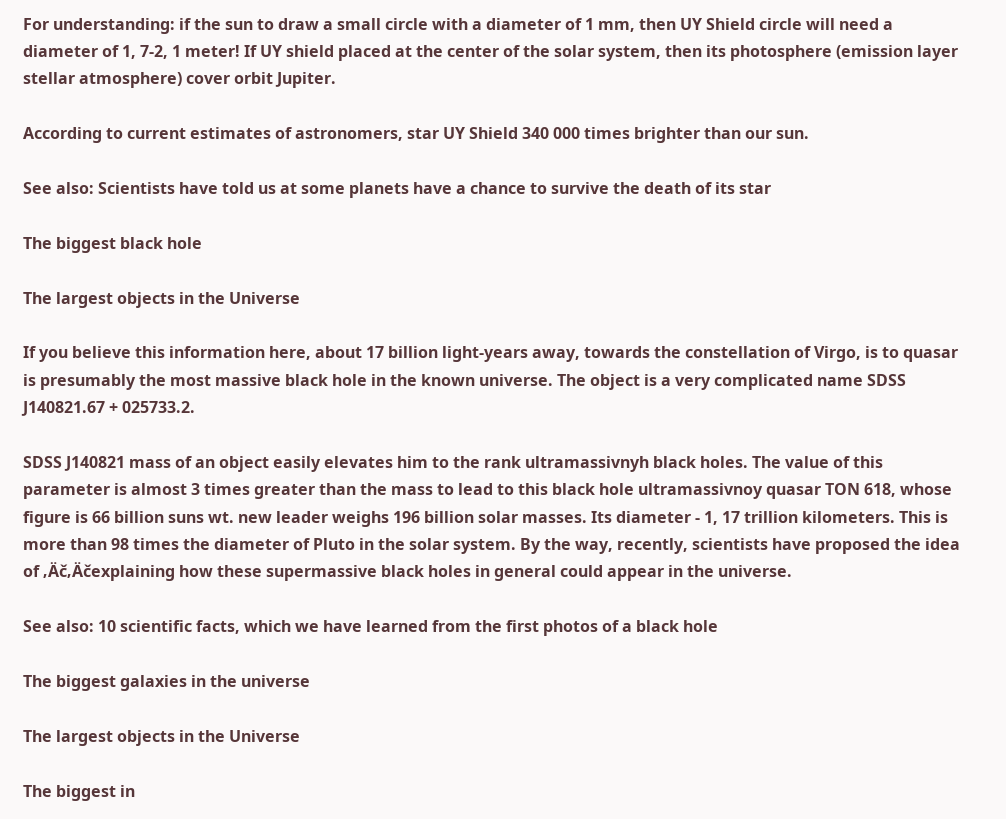For understanding: if the sun to draw a small circle with a diameter of 1 mm, then UY Shield circle will need a diameter of 1, 7-2, 1 meter! If UY shield placed at the center of the solar system, then its photosphere (emission layer stellar atmosphere) cover orbit Jupiter.

According to current estimates of astronomers, star UY Shield 340 000 times brighter than our sun.

See also: Scientists have told us at some planets have a chance to survive the death of its star

The biggest black hole

The largest objects in the Universe

If you believe this information here, about 17 billion light-years away, towards the constellation of Virgo, is to quasar is presumably the most massive black hole in the known universe. The object is a very complicated name SDSS J140821.67 + 025733.2.

SDSS J140821 mass of an object easily elevates him to the rank ultramassivnyh black holes. The value of this parameter is almost 3 times greater than the mass to lead to this black hole ultramassivnoy quasar TON 618, whose figure is 66 billion suns wt. new leader weighs 196 billion solar masses. Its diameter - 1, 17 trillion kilometers. This is more than 98 times the diameter of Pluto in the solar system. By the way, recently, scientists have proposed the idea of ‚Äč‚Äčexplaining how these supermassive black holes in general could appear in the universe.

See also: 10 scientific facts, which we have learned from the first photos of a black hole

The biggest galaxies in the universe

The largest objects in the Universe

The biggest in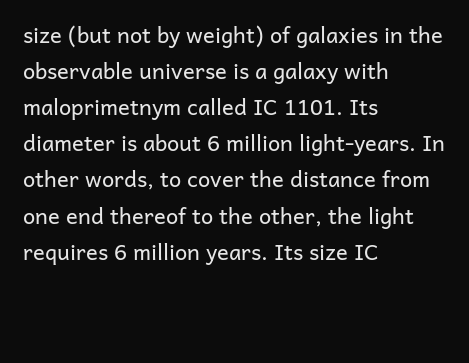size (but not by weight) of galaxies in the observable universe is a galaxy with maloprimetnym called IC 1101. Its diameter is about 6 million light-years. In other words, to cover the distance from one end thereof to the other, the light requires 6 million years. Its size IC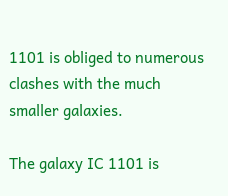1101 is obliged to numerous clashes with the much smaller galaxies.

The galaxy IC 1101 is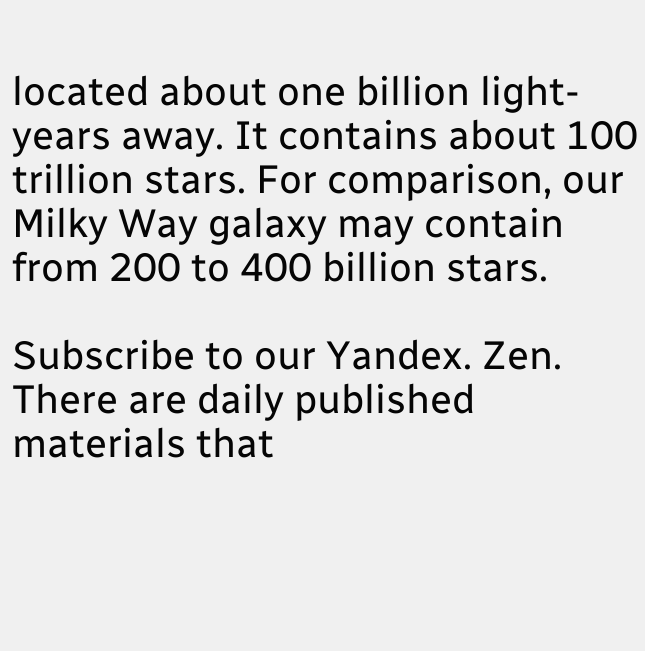located about one billion light-years away. It contains about 100 trillion stars. For comparison, our Milky Way galaxy may contain from 200 to 400 billion stars.

Subscribe to our Yandex. Zen. There are daily published materials that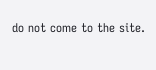do not come to the site.